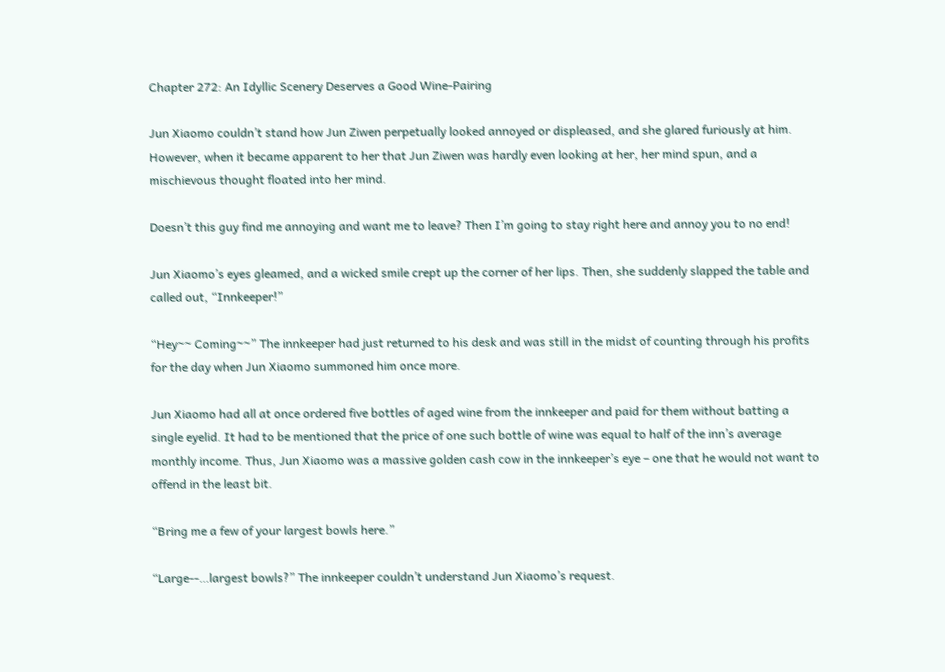Chapter 272: An Idyllic Scenery Deserves a Good Wine-Pairing

Jun Xiaomo couldn’t stand how Jun Ziwen perpetually looked annoyed or displeased, and she glared furiously at him. However, when it became apparent to her that Jun Ziwen was hardly even looking at her, her mind spun, and a mischievous thought floated into her mind.

Doesn’t this guy find me annoying and want me to leave? Then I’m going to stay right here and annoy you to no end!

Jun Xiaomo’s eyes gleamed, and a wicked smile crept up the corner of her lips. Then, she suddenly slapped the table and called out, “Innkeeper!”

“Hey~~ Coming~~” The innkeeper had just returned to his desk and was still in the midst of counting through his profits for the day when Jun Xiaomo summoned him once more.

Jun Xiaomo had all at once ordered five bottles of aged wine from the innkeeper and paid for them without batting a single eyelid. It had to be mentioned that the price of one such bottle of wine was equal to half of the inn’s average monthly income. Thus, Jun Xiaomo was a massive golden cash cow in the innkeeper’s eye – one that he would not want to offend in the least bit.

“Bring me a few of your largest bowls here.”

“Large--…largest bowls?” The innkeeper couldn’t understand Jun Xiaomo’s request.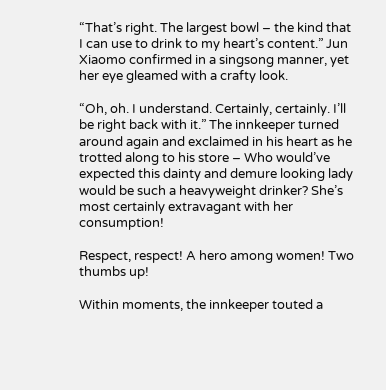“That’s right. The largest bowl – the kind that I can use to drink to my heart’s content.” Jun Xiaomo confirmed in a singsong manner, yet her eye gleamed with a crafty look.

“Oh, oh. I understand. Certainly, certainly. I’ll be right back with it.” The innkeeper turned around again and exclaimed in his heart as he trotted along to his store – Who would’ve expected this dainty and demure looking lady would be such a heavyweight drinker? She’s most certainly extravagant with her consumption!

Respect, respect! A hero among women! Two thumbs up!

Within moments, the innkeeper touted a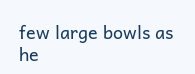few large bowls as he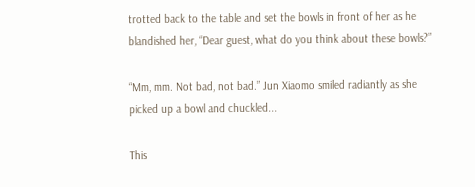trotted back to the table and set the bowls in front of her as he blandished her, “Dear guest, what do you think about these bowls?”

“Mm, mm. Not bad, not bad.” Jun Xiaomo smiled radiantly as she picked up a bowl and chuckled...

This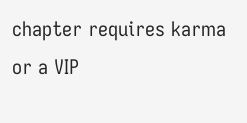chapter requires karma or a VIP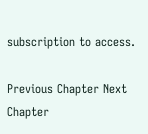subscription to access.

Previous Chapter Next Chapter